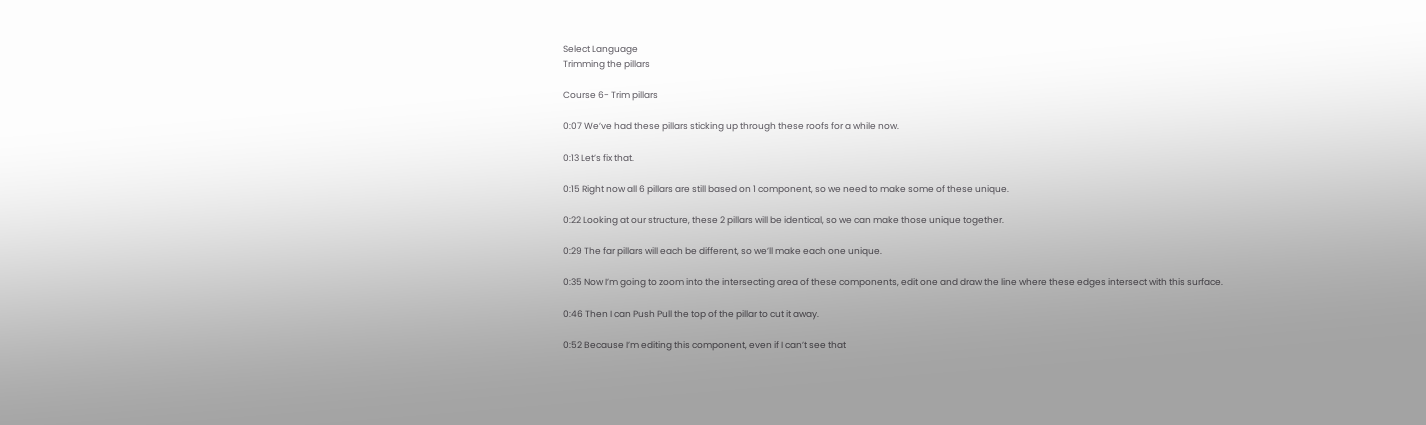Select Language
Trimming the pillars

Course 6- Trim pillars

0:07 We’ve had these pillars sticking up through these roofs for a while now.

0:13 Let’s fix that.

0:15 Right now all 6 pillars are still based on 1 component, so we need to make some of these unique.

0:22 Looking at our structure, these 2 pillars will be identical, so we can make those unique together.

0:29 The far pillars will each be different, so we’ll make each one unique.

0:35 Now I’m going to zoom into the intersecting area of these components, edit one and draw the line where these edges intersect with this surface.

0:46 Then I can Push Pull the top of the pillar to cut it away.

0:52 Because I’m editing this component, even if I can’t see that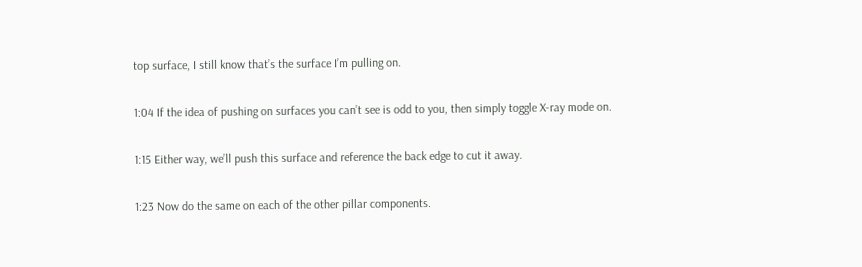top surface, I still know that’s the surface I’m pulling on.

1:04 If the idea of pushing on surfaces you can’t see is odd to you, then simply toggle X-ray mode on.

1:15 Either way, we’ll push this surface and reference the back edge to cut it away.

1:23 Now do the same on each of the other pillar components.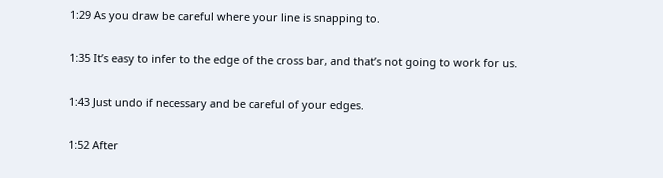1:29 As you draw be careful where your line is snapping to.

1:35 It’s easy to infer to the edge of the cross bar, and that’s not going to work for us.

1:43 Just undo if necessary and be careful of your edges.

1:52 After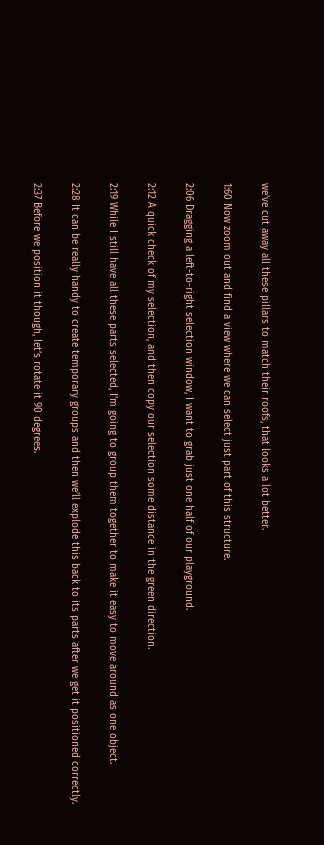we’ve cut away all these pillars to match their roofs, that looks a lot better.

1:60 Now zoom out and find a view where we can select just part of this structure.

2:06 Dragging a left-to-right selection window, I want to grab just one half of our playground.

2:12 A quick check of my selection, and then copy our selection some distance in the green direction.

2:19 While I still have all these parts selected, I’m going to group them together to make it easy to move around as one object.

2:28 It can be really handy to create temporary groups and then we’ll explode this back to its parts after we get it positioned correctly.

2:37 Before we position it though, let’s rotate it 90 degrees.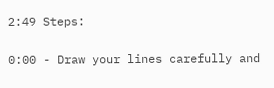2:49 Steps:

0:00 - Draw your lines carefully and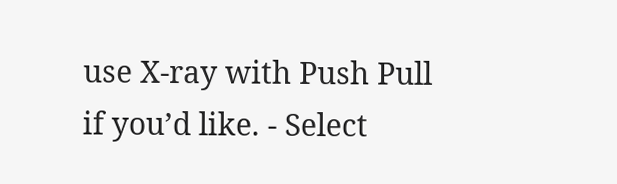use X-ray with Push Pull if you’d like. - Select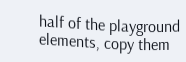half of the playground elements, copy them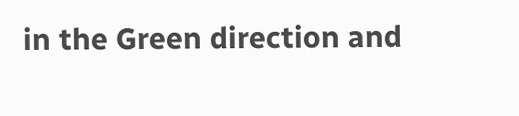in the Green direction and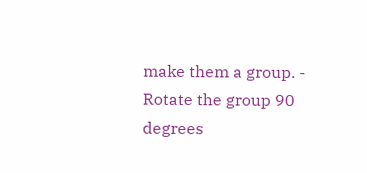make them a group. - Rotate the group 90 degrees